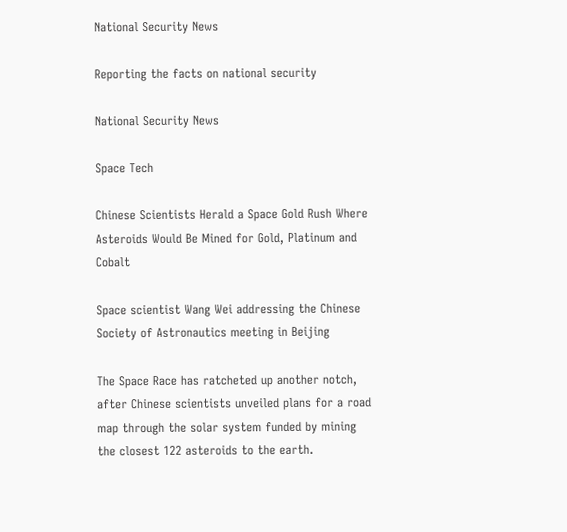National Security News

Reporting the facts on national security

National Security News

Space Tech

Chinese Scientists Herald a Space Gold Rush Where Asteroids Would Be Mined for Gold, Platinum and Cobalt

Space scientist Wang Wei addressing the Chinese Society of Astronautics meeting in Beijing

The Space Race has ratcheted up another notch, after Chinese scientists unveiled plans for a road map through the solar system funded by mining the closest 122 asteroids to the earth.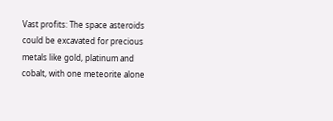Vast profits: The space asteroids could be excavated for precious metals like gold, platinum and cobalt, with one meteorite alone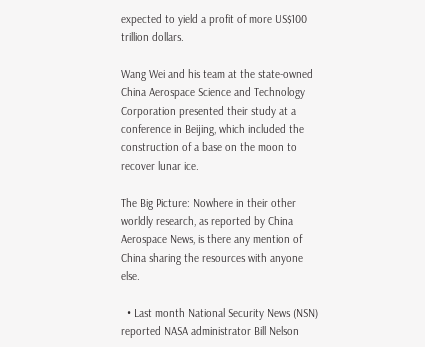expected to yield a profit of more US$100 trillion dollars.

Wang Wei and his team at the state-owned China Aerospace Science and Technology Corporation presented their study at a conference in Beijing, which included the construction of a base on the moon to recover lunar ice.

The Big Picture: Nowhere in their other worldly research, as reported by China Aerospace News, is there any mention of China sharing the resources with anyone else.

  • Last month National Security News (NSN) reported NASA administrator Bill Nelson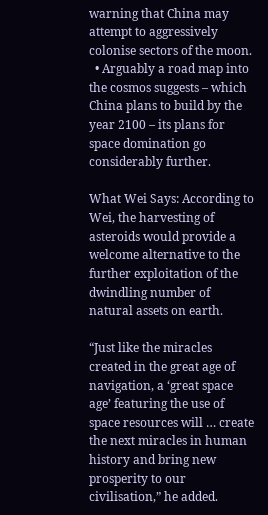warning that China may attempt to aggressively colonise sectors of the moon.
  • Arguably a road map into the cosmos suggests – which China plans to build by the year 2100 – its plans for space domination go considerably further.

What Wei Says: According to Wei, the harvesting of asteroids would provide a welcome alternative to the further exploitation of the dwindling number of natural assets on earth.

“Just like the miracles created in the great age of navigation, a ‘great space age’ featuring the use of space resources will … create the next miracles in human history and bring new prosperity to our civilisation,” he added.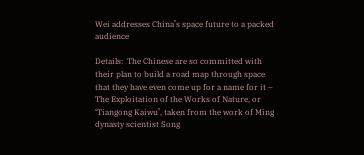Wei addresses China’s space future to a packed audience

Details:  The Chinese are so committed with their plan to build a road map through space that they have even come up for a name for it – The Exploitation of the Works of Nature, or ‘Tiangong Kaiwu’, taken from the work of Ming dynasty scientist Song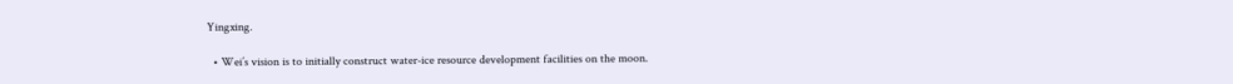Yingxing.

  • Wei’s vision is to initially construct water-ice resource development facilities on the moon.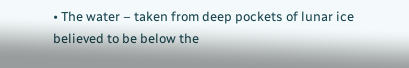• The water – taken from deep pockets of lunar ice believed to be below the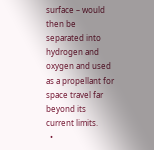surface – would then be separated into hydrogen and oxygen and used as a propellant for space travel far beyond its current limits.
  •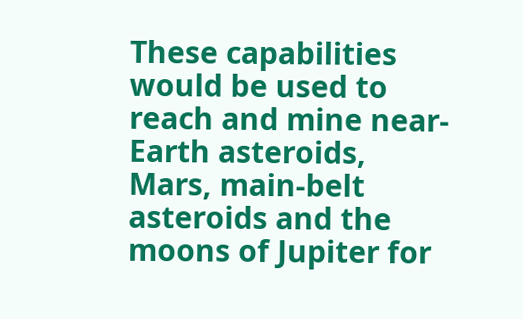These capabilities would be used to reach and mine near-Earth asteroids, Mars, main-belt asteroids and the moons of Jupiter for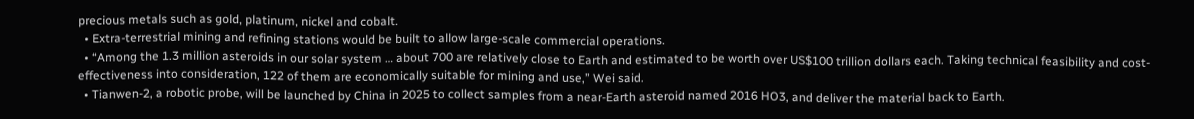precious metals such as gold, platinum, nickel and cobalt.
  • Extra-terrestrial mining and refining stations would be built to allow large-scale commercial operations.
  • “Among the 1.3 million asteroids in our solar system … about 700 are relatively close to Earth and estimated to be worth over US$100 trillion dollars each. Taking technical feasibility and cost-effectiveness into consideration, 122 of them are economically suitable for mining and use,” Wei said.
  • Tianwen-2, a robotic probe, will be launched by China in 2025 to collect samples from a near-Earth asteroid named 2016 HO3, and deliver the material back to Earth.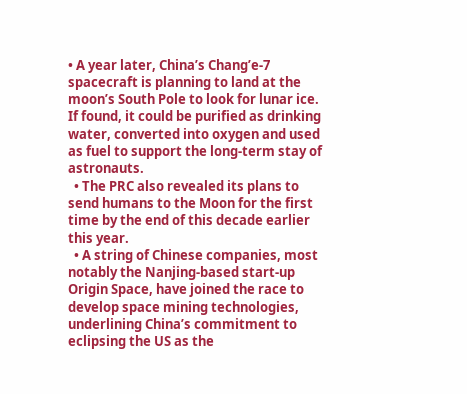• A year later, China’s Chang’e-7 spacecraft is planning to land at the moon’s South Pole to look for lunar ice. If found, it could be purified as drinking water, converted into oxygen and used as fuel to support the long-term stay of astronauts.
  • The PRC also revealed its plans to send humans to the Moon for the first time by the end of this decade earlier this year.
  • A string of Chinese companies, most notably the Nanjing-based start-up Origin Space, have joined the race to develop space mining technologies, underlining China’s commitment to eclipsing the US as the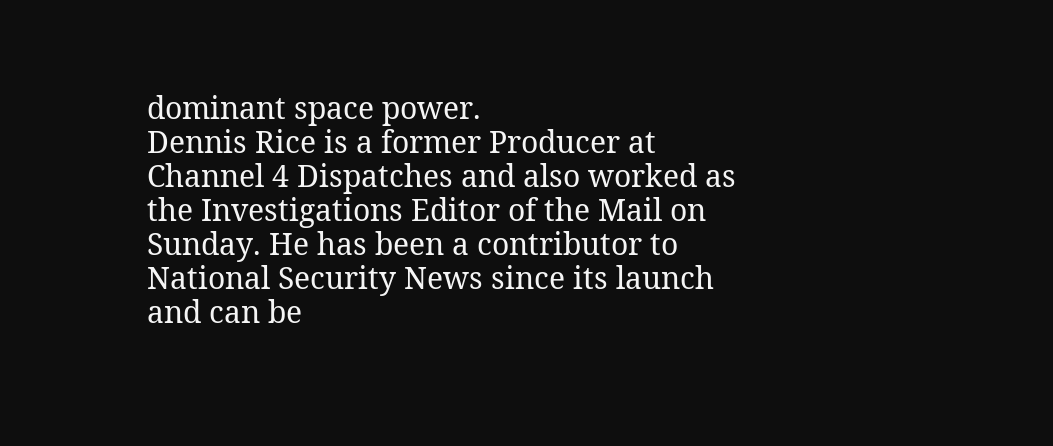dominant space power.
Dennis Rice is a former Producer at Channel 4 Dispatches and also worked as the Investigations Editor of the Mail on Sunday. He has been a contributor to National Security News since its launch and can be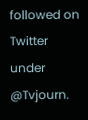followed on Twitter under @Tvjourn.